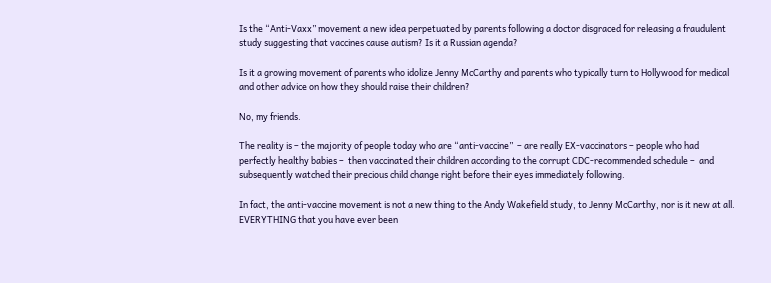Is the “Anti-Vaxx” movement a new idea perpetuated by parents following a doctor disgraced for releasing a fraudulent study suggesting that vaccines cause autism? Is it a Russian agenda?

Is it a growing movement of parents who idolize Jenny McCarthy and parents who typically turn to Hollywood for medical  and other advice on how they should raise their children?

No, my friends.

The reality is – the majority of people today who are “anti-vaccine”  – are really EX-vaccinators – people who had perfectly healthy babies –  then vaccinated their children according to the corrupt CDC-recommended schedule –  and subsequently watched their precious child change right before their eyes immediately following.

In fact, the anti-vaccine movement is not a new thing to the Andy Wakefield study, to Jenny McCarthy, nor is it new at all.  EVERYTHING that you have ever been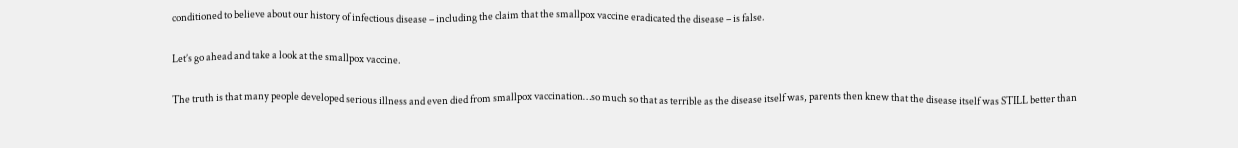conditioned to believe about our history of infectious disease – including the claim that the smallpox vaccine eradicated the disease – is false.

Let’s go ahead and take a look at the smallpox vaccine.

The truth is that many people developed serious illness and even died from smallpox vaccination…so much so that as terrible as the disease itself was, parents then knew that the disease itself was STILL better than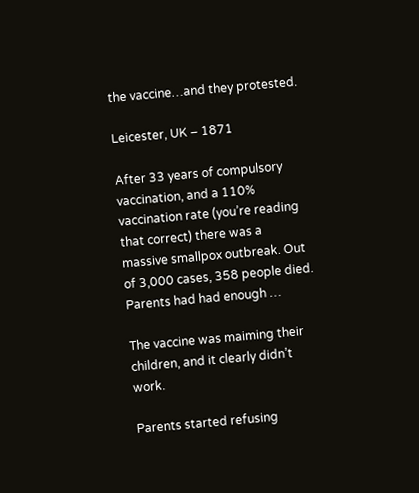the vaccine…and they protested.

Leicester, UK – 1871

After 33 years of compulsory vaccination, and a 110% vaccination rate (you’re reading that correct) there was a massive smallpox outbreak. Out of 3,000 cases, 358 people died. Parents had had enough …

The vaccine was maiming their children, and it clearly didn’t work.

Parents started refusing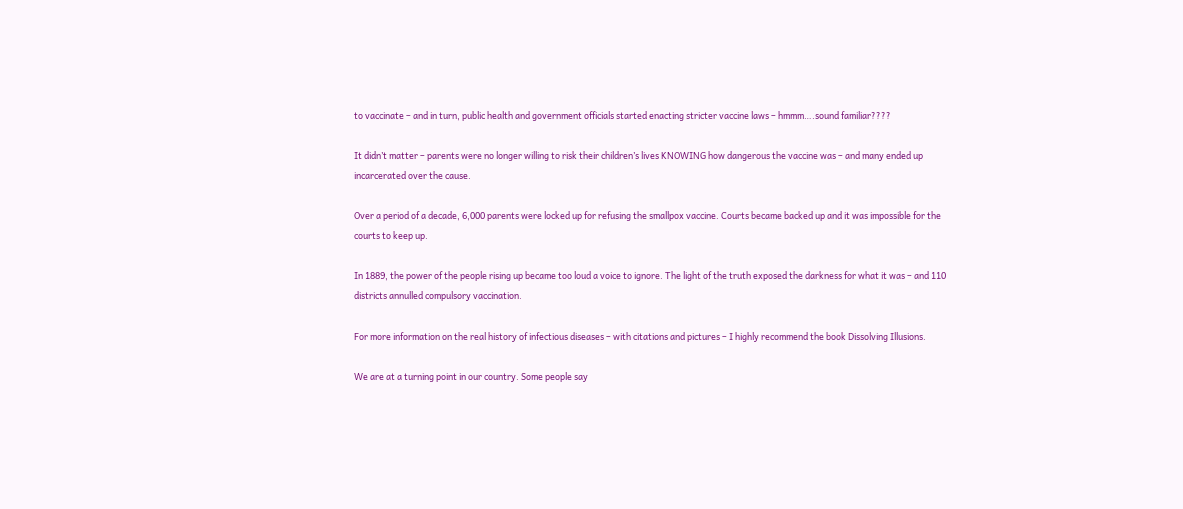to vaccinate – and in turn, public health and government officials started enacting stricter vaccine laws – hmmm….sound familiar????

It didn’t matter – parents were no longer willing to risk their children’s lives KNOWING how dangerous the vaccine was – and many ended up incarcerated over the cause.

Over a period of a decade, 6,000 parents were locked up for refusing the smallpox vaccine. Courts became backed up and it was impossible for the courts to keep up.

In 1889, the power of the people rising up became too loud a voice to ignore. The light of the truth exposed the darkness for what it was – and 110 districts annulled compulsory vaccination.

For more information on the real history of infectious diseases – with citations and pictures – I highly recommend the book Dissolving Illusions.

We are at a turning point in our country. Some people say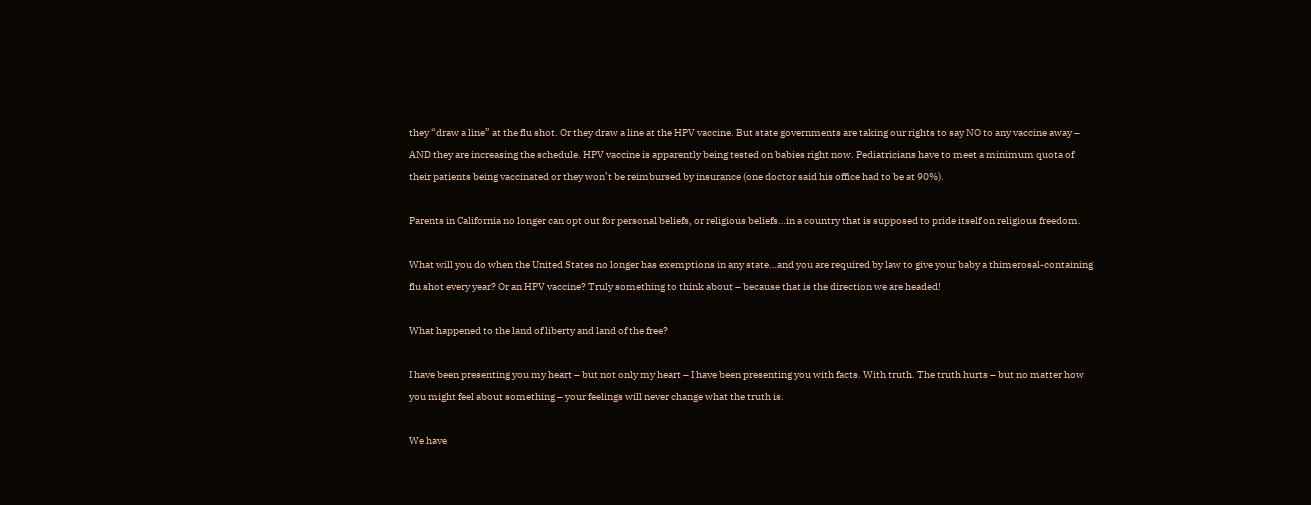they “draw a line” at the flu shot. Or they draw a line at the HPV vaccine. But state governments are taking our rights to say NO to any vaccine away – AND they are increasing the schedule. HPV vaccine is apparently being tested on babies right now. Pediatricians have to meet a minimum quota of their patients being vaccinated or they won’t be reimbursed by insurance (one doctor said his office had to be at 90%).

Parents in California no longer can opt out for personal beliefs, or religious beliefs…in a country that is supposed to pride itself on religious freedom.

What will you do when the United States no longer has exemptions in any state…and you are required by law to give your baby a thimerosal-containing flu shot every year? Or an HPV vaccine? Truly something to think about – because that is the direction we are headed!

What happened to the land of liberty and land of the free?

I have been presenting you my heart – but not only my heart – I have been presenting you with facts. With truth. The truth hurts – but no matter how you might feel about something – your feelings will never change what the truth is.

We have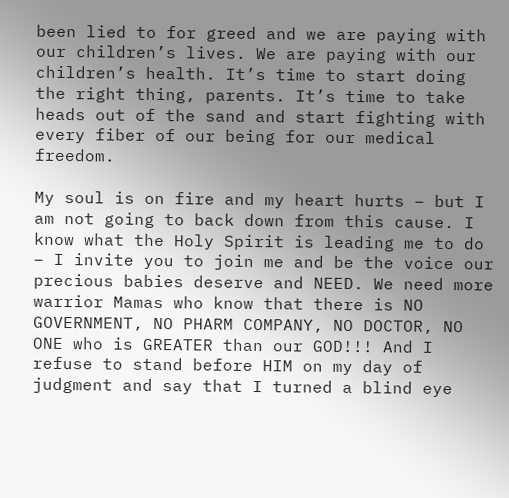been lied to for greed and we are paying with our children’s lives. We are paying with our children’s health. It’s time to start doing the right thing, parents. It’s time to take heads out of the sand and start fighting with every fiber of our being for our medical freedom.

My soul is on fire and my heart hurts – but I am not going to back down from this cause. I know what the Holy Spirit is leading me to do – I invite you to join me and be the voice our precious babies deserve and NEED. We need more warrior Mamas who know that there is NO GOVERNMENT, NO PHARM COMPANY, NO DOCTOR, NO ONE who is GREATER than our GOD!!! And I refuse to stand before HIM on my day of judgment and say that I turned a blind eye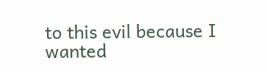to this evil because I wanted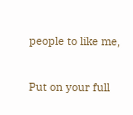people to like me,


Put on your full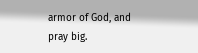armor of God, and pray big.